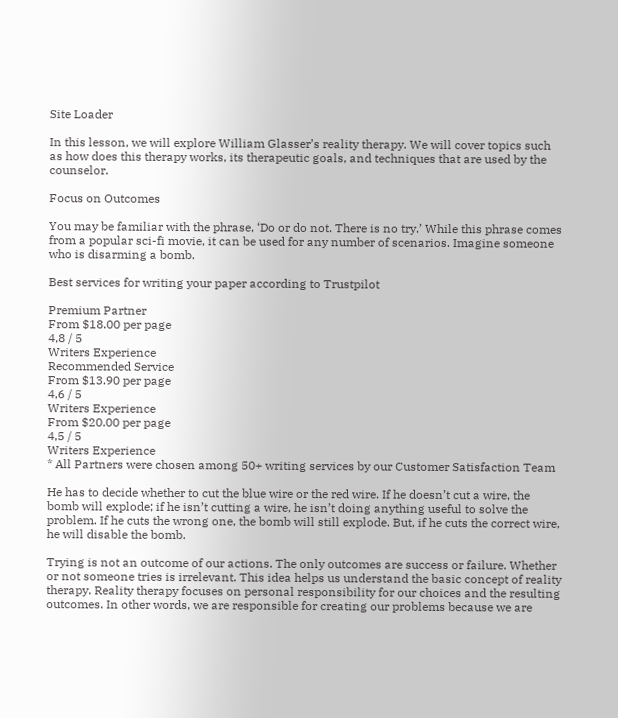Site Loader

In this lesson, we will explore William Glasser’s reality therapy. We will cover topics such as how does this therapy works, its therapeutic goals, and techniques that are used by the counselor.

Focus on Outcomes

You may be familiar with the phrase, ‘Do or do not. There is no try.’ While this phrase comes from a popular sci-fi movie, it can be used for any number of scenarios. Imagine someone who is disarming a bomb.

Best services for writing your paper according to Trustpilot

Premium Partner
From $18.00 per page
4,8 / 5
Writers Experience
Recommended Service
From $13.90 per page
4,6 / 5
Writers Experience
From $20.00 per page
4,5 / 5
Writers Experience
* All Partners were chosen among 50+ writing services by our Customer Satisfaction Team

He has to decide whether to cut the blue wire or the red wire. If he doesn’t cut a wire, the bomb will explode; if he isn’t cutting a wire, he isn’t doing anything useful to solve the problem. If he cuts the wrong one, the bomb will still explode. But, if he cuts the correct wire, he will disable the bomb.

Trying is not an outcome of our actions. The only outcomes are success or failure. Whether or not someone tries is irrelevant. This idea helps us understand the basic concept of reality therapy. Reality therapy focuses on personal responsibility for our choices and the resulting outcomes. In other words, we are responsible for creating our problems because we are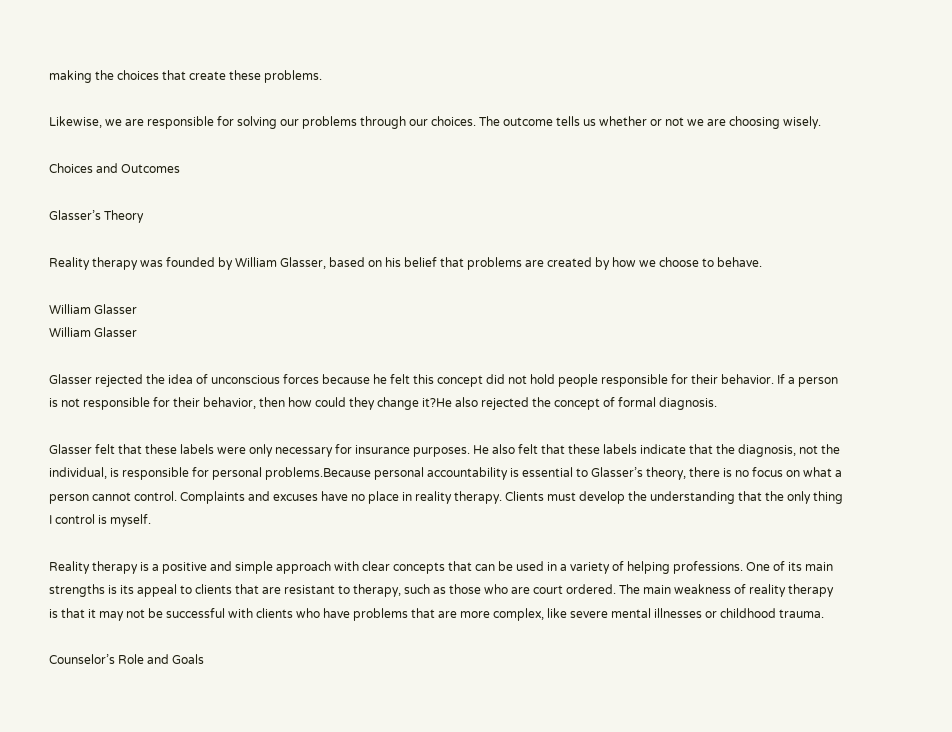making the choices that create these problems.

Likewise, we are responsible for solving our problems through our choices. The outcome tells us whether or not we are choosing wisely.

Choices and Outcomes

Glasser’s Theory

Reality therapy was founded by William Glasser, based on his belief that problems are created by how we choose to behave.

William Glasser
William Glasser

Glasser rejected the idea of unconscious forces because he felt this concept did not hold people responsible for their behavior. If a person is not responsible for their behavior, then how could they change it?He also rejected the concept of formal diagnosis.

Glasser felt that these labels were only necessary for insurance purposes. He also felt that these labels indicate that the diagnosis, not the individual, is responsible for personal problems.Because personal accountability is essential to Glasser’s theory, there is no focus on what a person cannot control. Complaints and excuses have no place in reality therapy. Clients must develop the understanding that the only thing I control is myself.

Reality therapy is a positive and simple approach with clear concepts that can be used in a variety of helping professions. One of its main strengths is its appeal to clients that are resistant to therapy, such as those who are court ordered. The main weakness of reality therapy is that it may not be successful with clients who have problems that are more complex, like severe mental illnesses or childhood trauma.

Counselor’s Role and Goals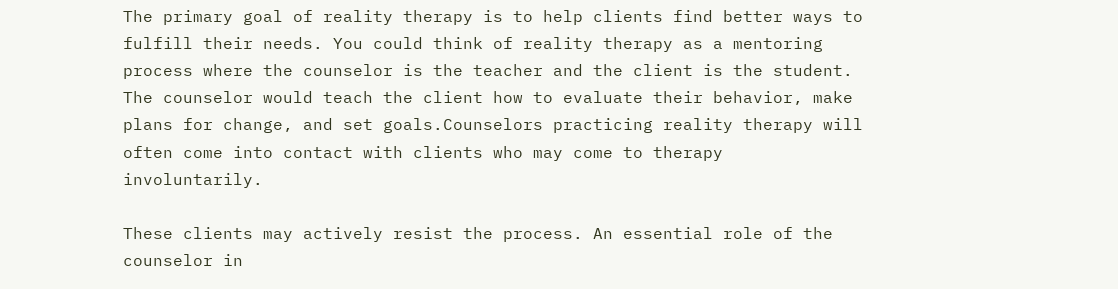The primary goal of reality therapy is to help clients find better ways to fulfill their needs. You could think of reality therapy as a mentoring process where the counselor is the teacher and the client is the student. The counselor would teach the client how to evaluate their behavior, make plans for change, and set goals.Counselors practicing reality therapy will often come into contact with clients who may come to therapy involuntarily.

These clients may actively resist the process. An essential role of the counselor in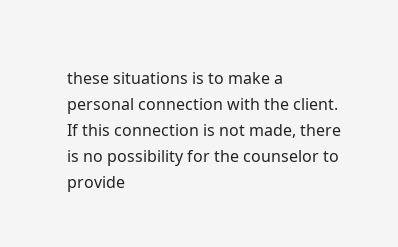these situations is to make a personal connection with the client. If this connection is not made, there is no possibility for the counselor to provide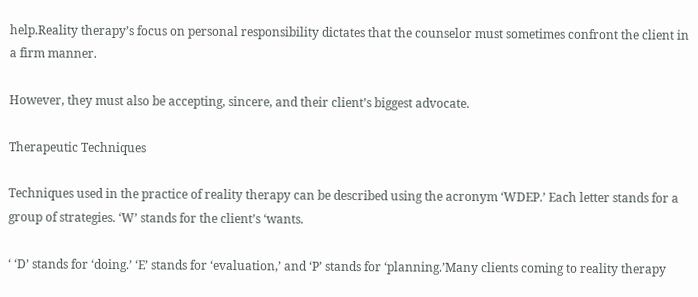help.Reality therapy’s focus on personal responsibility dictates that the counselor must sometimes confront the client in a firm manner.

However, they must also be accepting, sincere, and their client’s biggest advocate.

Therapeutic Techniques

Techniques used in the practice of reality therapy can be described using the acronym ‘WDEP.’ Each letter stands for a group of strategies. ‘W’ stands for the client’s ‘wants.

‘ ‘D’ stands for ‘doing.’ ‘E’ stands for ‘evaluation,’ and ‘P’ stands for ‘planning.’Many clients coming to reality therapy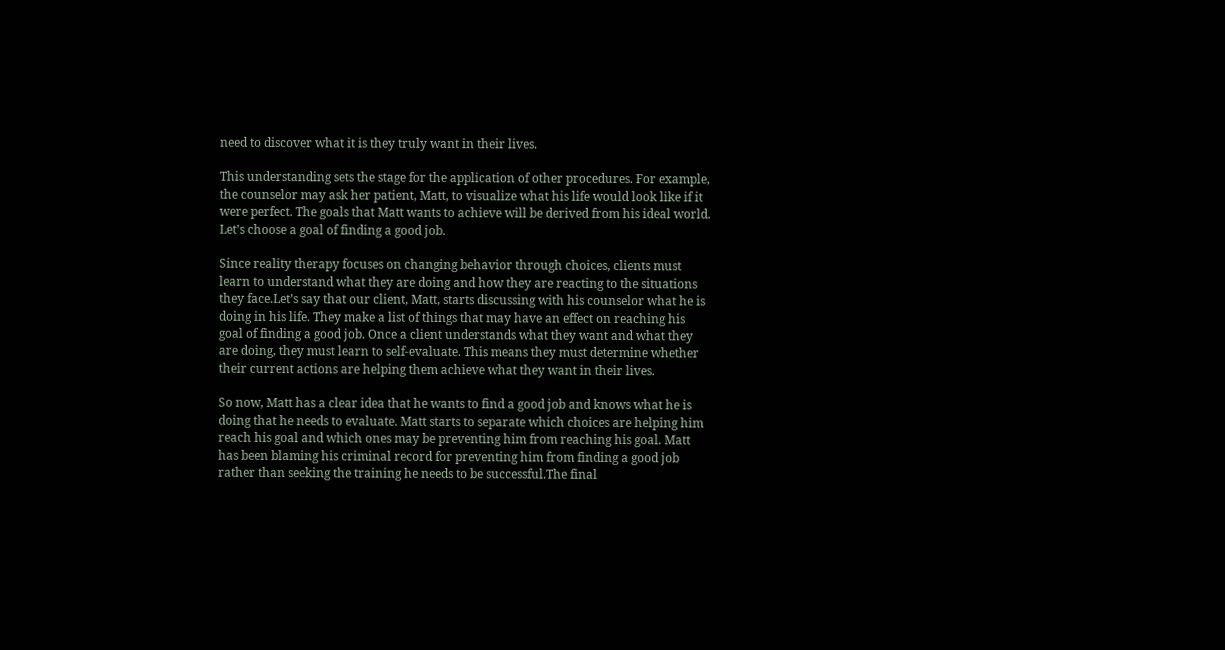need to discover what it is they truly want in their lives.

This understanding sets the stage for the application of other procedures. For example, the counselor may ask her patient, Matt, to visualize what his life would look like if it were perfect. The goals that Matt wants to achieve will be derived from his ideal world. Let’s choose a goal of finding a good job.

Since reality therapy focuses on changing behavior through choices, clients must learn to understand what they are doing and how they are reacting to the situations they face.Let’s say that our client, Matt, starts discussing with his counselor what he is doing in his life. They make a list of things that may have an effect on reaching his goal of finding a good job. Once a client understands what they want and what they are doing, they must learn to self-evaluate. This means they must determine whether their current actions are helping them achieve what they want in their lives.

So now, Matt has a clear idea that he wants to find a good job and knows what he is doing that he needs to evaluate. Matt starts to separate which choices are helping him reach his goal and which ones may be preventing him from reaching his goal. Matt has been blaming his criminal record for preventing him from finding a good job rather than seeking the training he needs to be successful.The final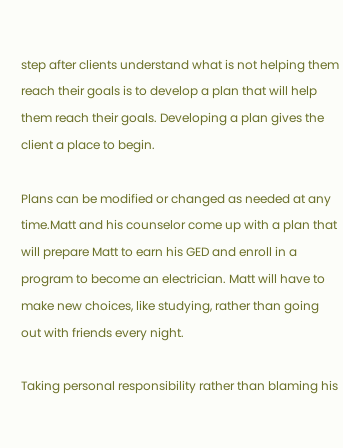step after clients understand what is not helping them reach their goals is to develop a plan that will help them reach their goals. Developing a plan gives the client a place to begin.

Plans can be modified or changed as needed at any time.Matt and his counselor come up with a plan that will prepare Matt to earn his GED and enroll in a program to become an electrician. Matt will have to make new choices, like studying, rather than going out with friends every night.

Taking personal responsibility rather than blaming his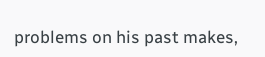problems on his past makes,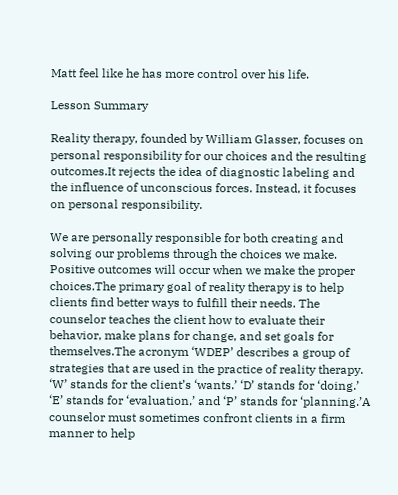Matt feel like he has more control over his life.

Lesson Summary

Reality therapy, founded by William Glasser, focuses on personal responsibility for our choices and the resulting outcomes.It rejects the idea of diagnostic labeling and the influence of unconscious forces. Instead, it focuses on personal responsibility.

We are personally responsible for both creating and solving our problems through the choices we make. Positive outcomes will occur when we make the proper choices.The primary goal of reality therapy is to help clients find better ways to fulfill their needs. The counselor teaches the client how to evaluate their behavior, make plans for change, and set goals for themselves.The acronym ‘WDEP’ describes a group of strategies that are used in the practice of reality therapy. ‘W’ stands for the client’s ‘wants.’ ‘D’ stands for ‘doing.’ ‘E’ stands for ‘evaluation,’ and ‘P’ stands for ‘planning.’A counselor must sometimes confront clients in a firm manner to help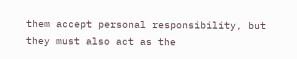them accept personal responsibility, but they must also act as the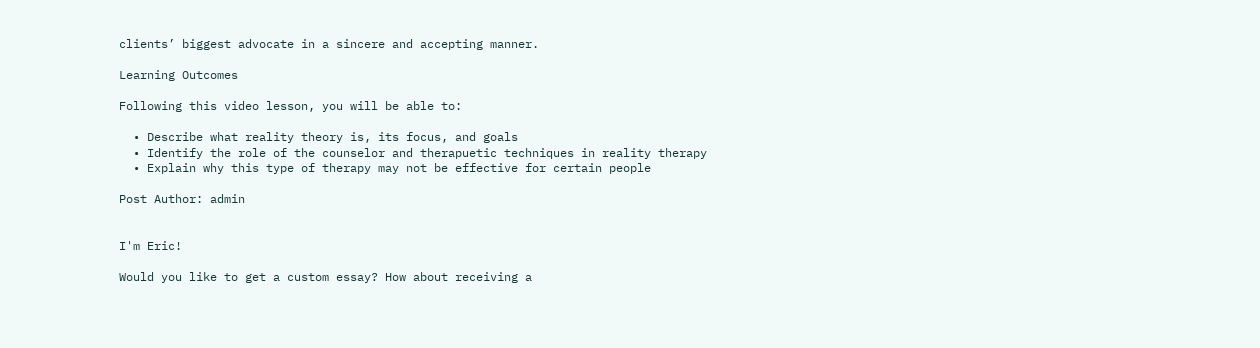clients’ biggest advocate in a sincere and accepting manner.

Learning Outcomes

Following this video lesson, you will be able to:

  • Describe what reality theory is, its focus, and goals
  • Identify the role of the counselor and therapuetic techniques in reality therapy
  • Explain why this type of therapy may not be effective for certain people

Post Author: admin


I'm Eric!

Would you like to get a custom essay? How about receiving a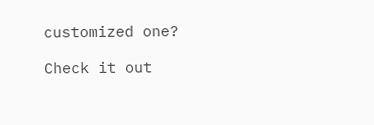customized one?

Check it out